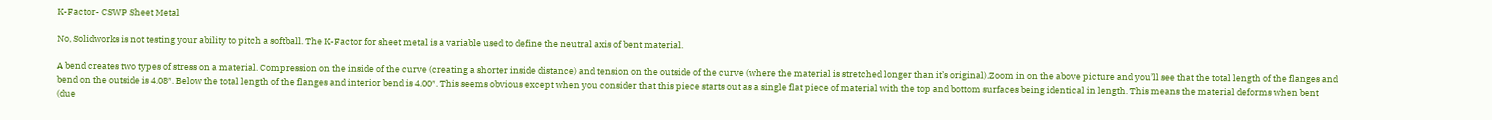K-Factor- CSWP Sheet Metal

No, Solidworks is not testing your ability to pitch a softball. The K-Factor for sheet metal is a variable used to define the neutral axis of bent material.

A bend creates two types of stress on a material. Compression on the inside of the curve (creating a shorter inside distance) and tension on the outside of the curve (where the material is stretched longer than it’s original).Zoom in on the above picture and you’ll see that the total length of the flanges and bend on the outside is 4.08″. Below the total length of the flanges and interior bend is 4.00″. This seems obvious except when you consider that this piece starts out as a single flat piece of material with the top and bottom surfaces being identical in length. This means the material deforms when bent (due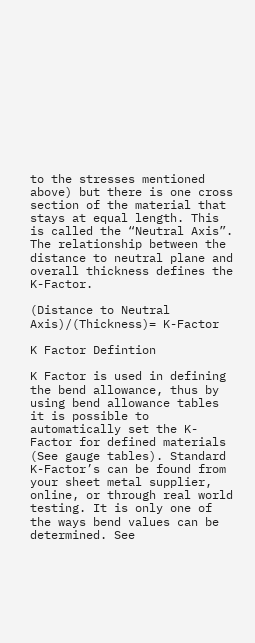to the stresses mentioned above) but there is one cross section of the material that stays at equal length. This is called the “Neutral Axis”. The relationship between the distance to neutral plane and overall thickness defines the K-Factor.

(Distance to Neutral Axis)/(Thickness)= K-Factor

K Factor Defintion

K Factor is used in defining the bend allowance, thus by using bend allowance tables it is possible to automatically set the K-Factor for defined materials (See gauge tables). Standard K-Factor’s can be found from your sheet metal supplier, online, or through real world testing. It is only one of the ways bend values can be determined. See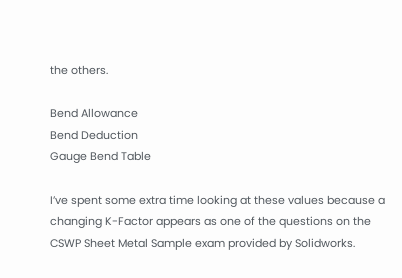the others.

Bend Allowance
Bend Deduction
Gauge Bend Table

I’ve spent some extra time looking at these values because a changing K-Factor appears as one of the questions on the CSWP Sheet Metal Sample exam provided by Solidworks.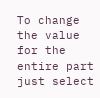To change the value for the entire part just select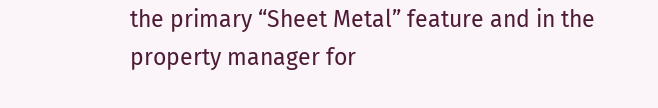the primary “Sheet Metal” feature and in the property manager for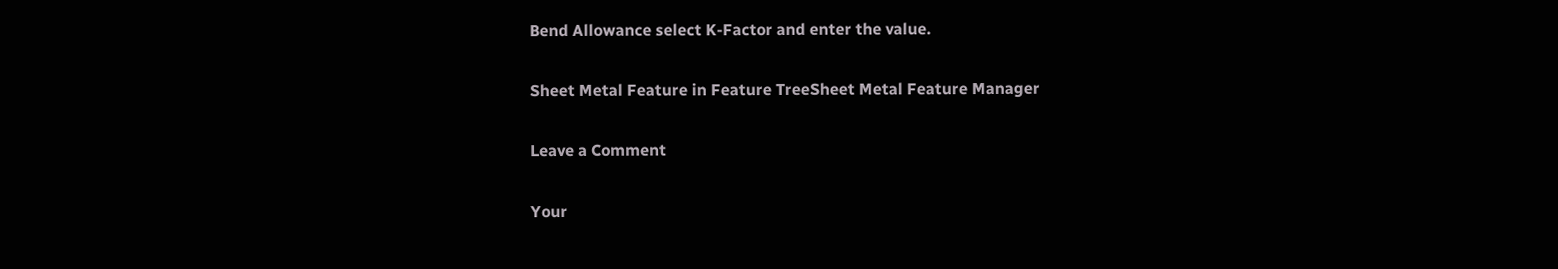Bend Allowance select K-Factor and enter the value.

Sheet Metal Feature in Feature TreeSheet Metal Feature Manager

Leave a Comment

Your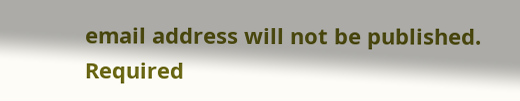email address will not be published. Required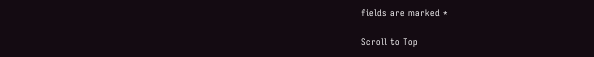fields are marked *

Scroll to Top